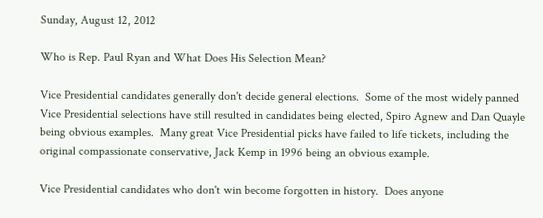Sunday, August 12, 2012

Who is Rep. Paul Ryan and What Does His Selection Mean?

Vice Presidential candidates generally don't decide general elections.  Some of the most widely panned Vice Presidential selections have still resulted in candidates being elected, Spiro Agnew and Dan Quayle being obvious examples.  Many great Vice Presidential picks have failed to life tickets, including the original compassionate conservative, Jack Kemp in 1996 being an obvious example.

Vice Presidential candidates who don't win become forgotten in history.  Does anyone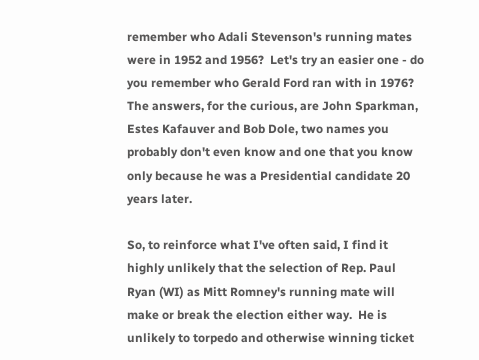remember who Adali Stevenson's running mates were in 1952 and 1956?  Let's try an easier one - do you remember who Gerald Ford ran with in 1976?  The answers, for the curious, are John Sparkman, Estes Kafauver and Bob Dole, two names you probably don't even know and one that you know only because he was a Presidential candidate 20 years later.

So, to reinforce what I've often said, I find it highly unlikely that the selection of Rep. Paul Ryan (WI) as Mitt Romney's running mate will make or break the election either way.  He is unlikely to torpedo and otherwise winning ticket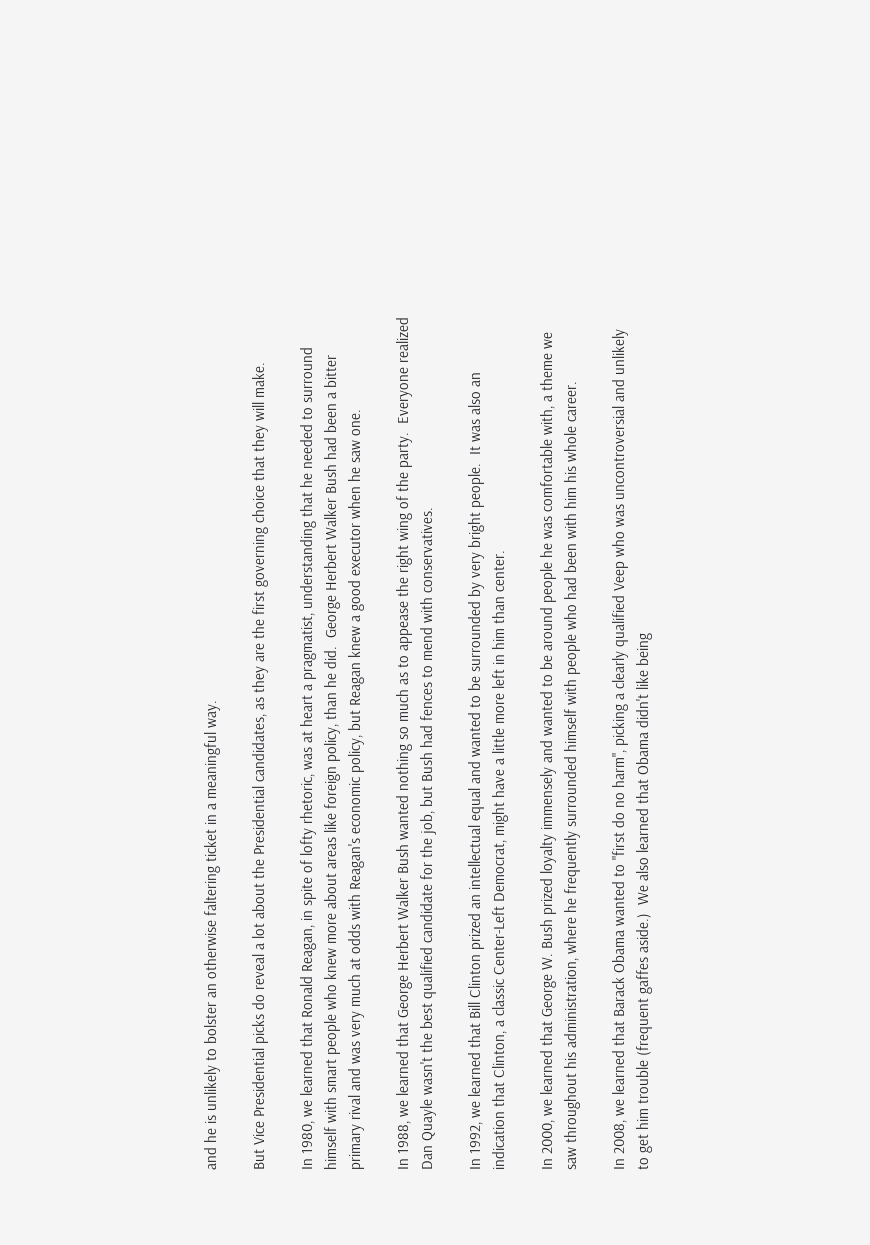and he is unlikely to bolster an otherwise faltering ticket in a meaningful way.

But Vice Presidential picks do reveal a lot about the Presidential candidates, as they are the first governing choice that they will make.

In 1980, we learned that Ronald Reagan, in spite of lofty rhetoric, was at heart a pragmatist, understanding that he needed to surround himself with smart people who knew more about areas like foreign policy, than he did.  George Herbert Walker Bush had been a bitter primary rival and was very much at odds with Reagan's economic policy, but Reagan knew a good executor when he saw one.

In 1988, we learned that George Herbert Walker Bush wanted nothing so much as to appease the right wing of the party.  Everyone realized Dan Quayle wasn't the best qualified candidate for the job, but Bush had fences to mend with conservatives.

In 1992, we learned that Bill Clinton prized an intellectual equal and wanted to be surrounded by very bright people.  It was also an indication that Clinton, a classic Center-Left Democrat, might have a little more left in him than center.

In 2000, we learned that George W. Bush prized loyalty immensely and wanted to be around people he was comfortable with, a theme we saw throughout his administration, where he frequently surrounded himself with people who had been with him his whole career.

In 2008, we learned that Barack Obama wanted to "first do no harm", picking a clearly qualified Veep who was uncontroversial and unlikely to get him trouble (frequent gaffes aside.)  We also learned that Obama didn't like being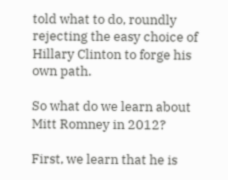told what to do, roundly rejecting the easy choice of Hillary Clinton to forge his own path.

So what do we learn about Mitt Romney in 2012?

First, we learn that he is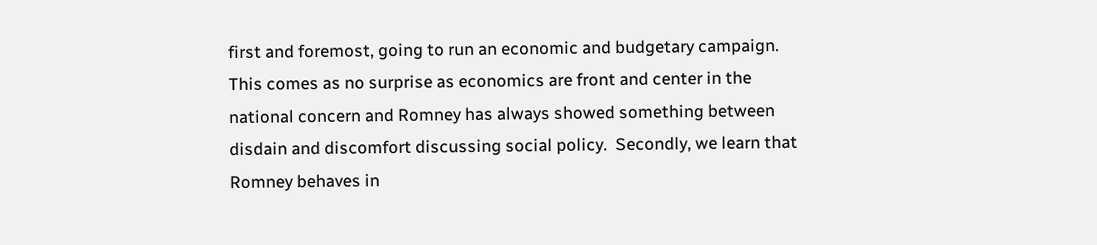first and foremost, going to run an economic and budgetary campaign.  This comes as no surprise as economics are front and center in the national concern and Romney has always showed something between disdain and discomfort discussing social policy.  Secondly, we learn that Romney behaves in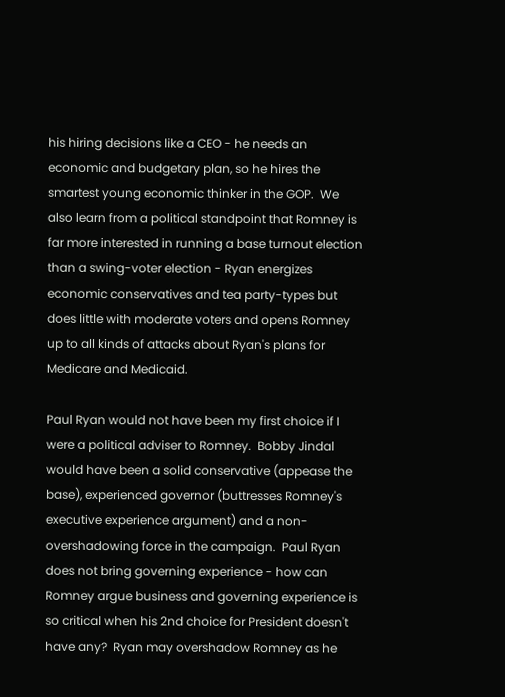his hiring decisions like a CEO - he needs an economic and budgetary plan, so he hires the smartest young economic thinker in the GOP.  We also learn from a political standpoint that Romney is far more interested in running a base turnout election than a swing-voter election - Ryan energizes economic conservatives and tea party-types but does little with moderate voters and opens Romney up to all kinds of attacks about Ryan's plans for Medicare and Medicaid.

Paul Ryan would not have been my first choice if I were a political adviser to Romney.  Bobby Jindal would have been a solid conservative (appease the base), experienced governor (buttresses Romney's executive experience argument) and a non-overshadowing force in the campaign.  Paul Ryan does not bring governing experience - how can Romney argue business and governing experience is so critical when his 2nd choice for President doesn't have any?  Ryan may overshadow Romney as he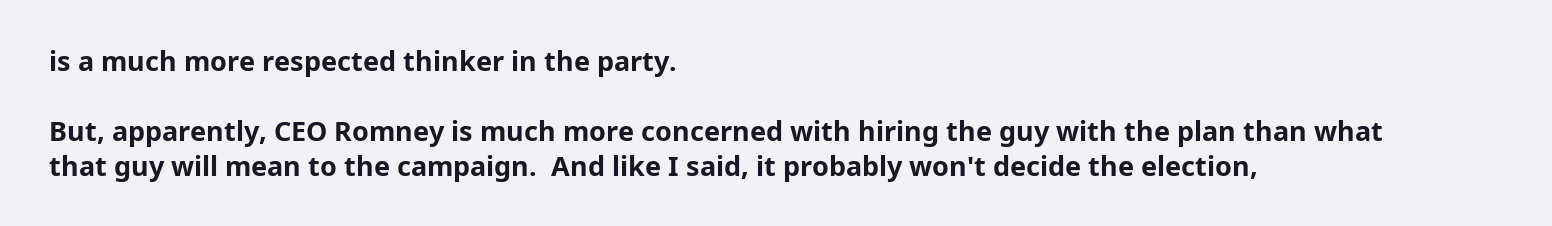is a much more respected thinker in the party.

But, apparently, CEO Romney is much more concerned with hiring the guy with the plan than what that guy will mean to the campaign.  And like I said, it probably won't decide the election,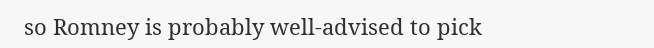so Romney is probably well-advised to pick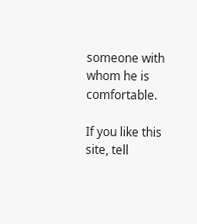someone with whom he is comfortable.

If you like this site, tell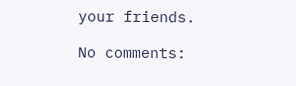your friends.

No comments: